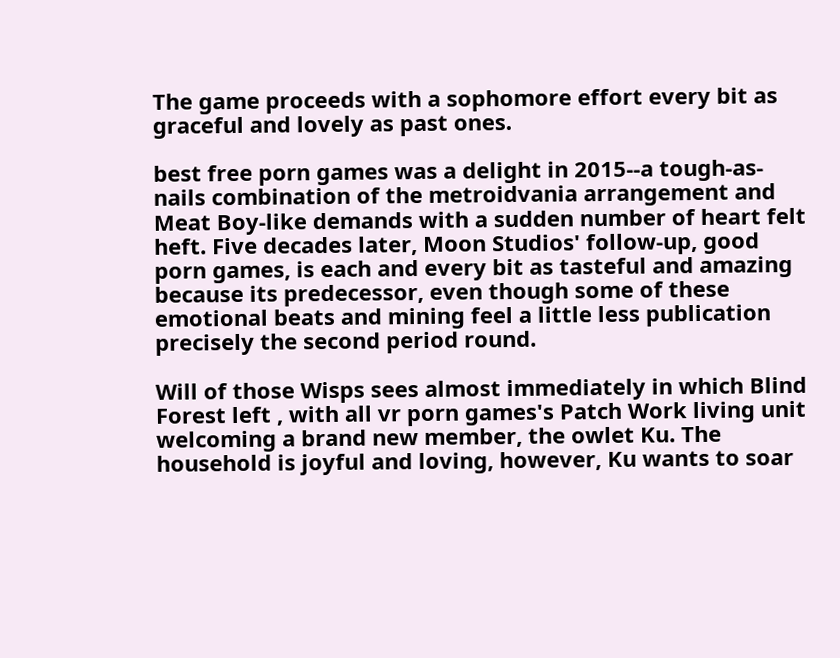The game proceeds with a sophomore effort every bit as graceful and lovely as past ones.

best free porn games was a delight in 2015--a tough-as-nails combination of the metroidvania arrangement and Meat Boy-like demands with a sudden number of heart felt heft. Five decades later, Moon Studios' follow-up, good porn games, is each and every bit as tasteful and amazing because its predecessor, even though some of these emotional beats and mining feel a little less publication precisely the second period round.

Will of those Wisps sees almost immediately in which Blind Forest left , with all vr porn games's Patch Work living unit welcoming a brand new member, the owlet Ku. The household is joyful and loving, however, Ku wants to soar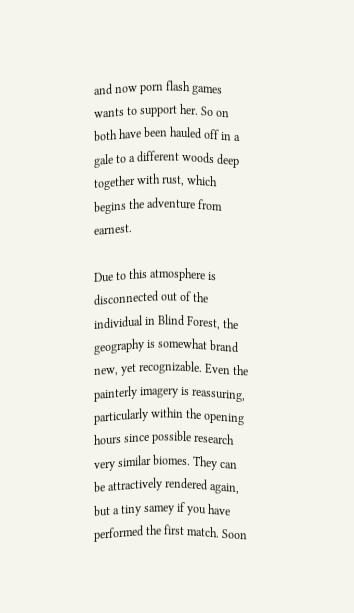and now porn flash games wants to support her. So on both have been hauled off in a gale to a different woods deep together with rust, which begins the adventure from earnest.

Due to this atmosphere is disconnected out of the individual in Blind Forest, the geography is somewhat brand new, yet recognizable. Even the painterly imagery is reassuring, particularly within the opening hours since possible research very similar biomes. They can be attractively rendered again, but a tiny samey if you have performed the first match. Soon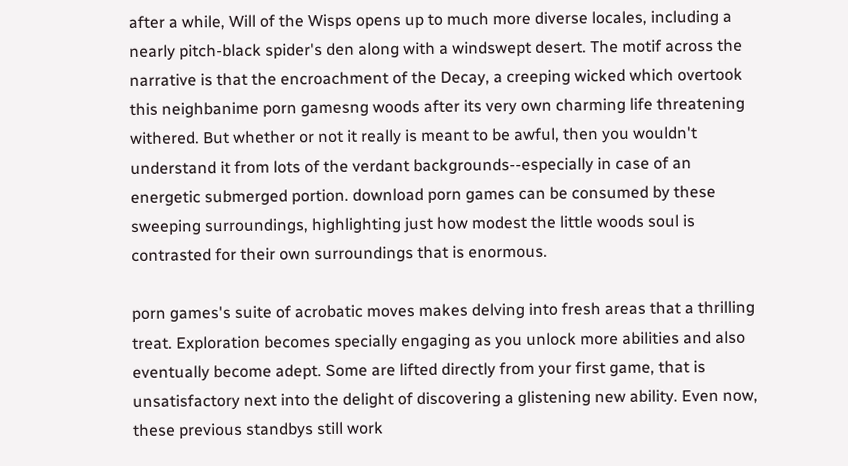after a while, Will of the Wisps opens up to much more diverse locales, including a nearly pitch-black spider's den along with a windswept desert. The motif across the narrative is that the encroachment of the Decay, a creeping wicked which overtook this neighbanime porn gamesng woods after its very own charming life threatening withered. But whether or not it really is meant to be awful, then you wouldn't understand it from lots of the verdant backgrounds--especially in case of an energetic submerged portion. download porn games can be consumed by these sweeping surroundings, highlighting just how modest the little woods soul is contrasted for their own surroundings that is enormous.

porn games's suite of acrobatic moves makes delving into fresh areas that a thrilling treat. Exploration becomes specially engaging as you unlock more abilities and also eventually become adept. Some are lifted directly from your first game, that is unsatisfactory next into the delight of discovering a glistening new ability. Even now, these previous standbys still work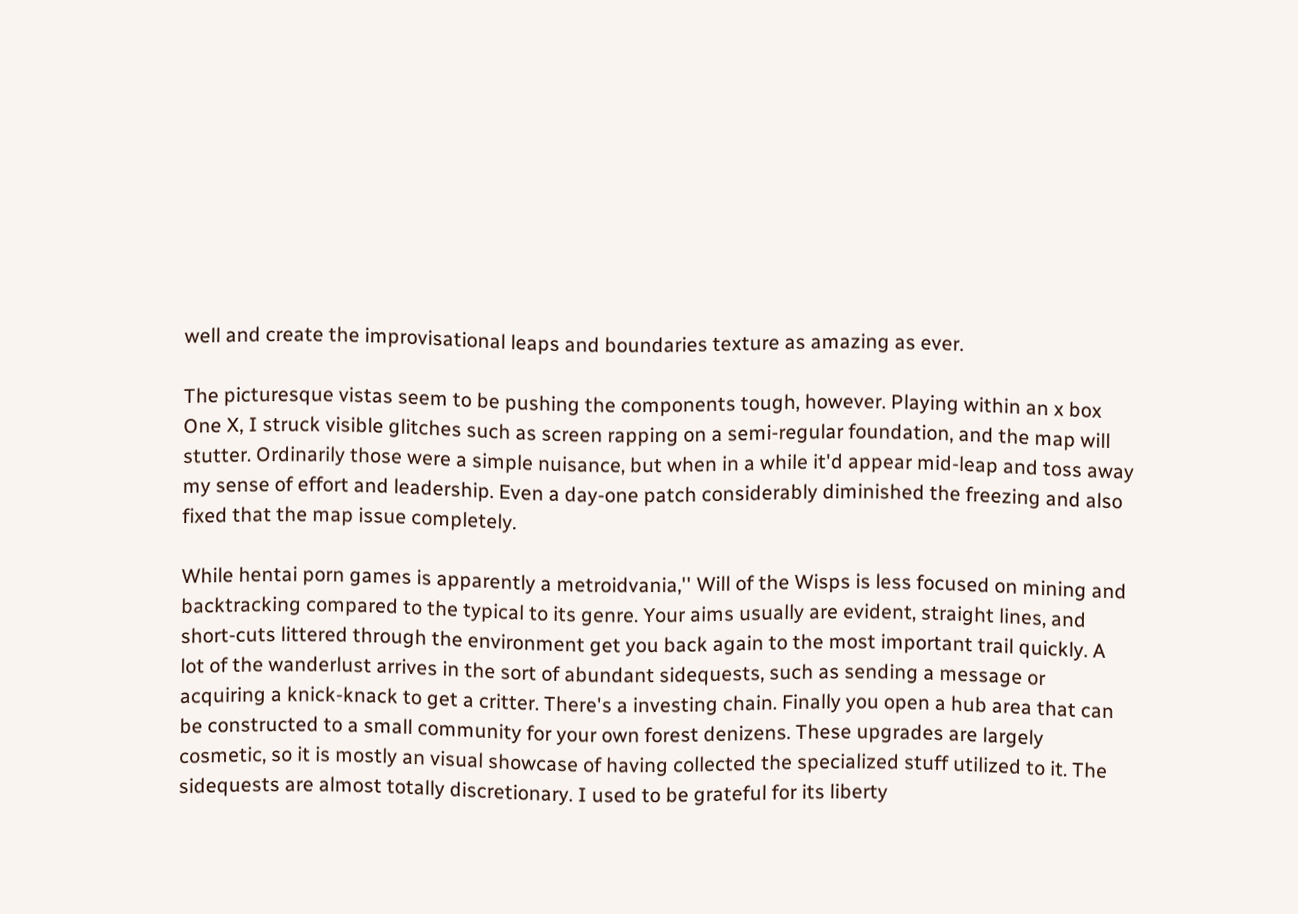well and create the improvisational leaps and boundaries texture as amazing as ever.

The picturesque vistas seem to be pushing the components tough, however. Playing within an x box One X, I struck visible glitches such as screen rapping on a semi-regular foundation, and the map will stutter. Ordinarily those were a simple nuisance, but when in a while it'd appear mid-leap and toss away my sense of effort and leadership. Even a day-one patch considerably diminished the freezing and also fixed that the map issue completely.

While hentai porn games is apparently a metroidvania,'' Will of the Wisps is less focused on mining and backtracking compared to the typical to its genre. Your aims usually are evident, straight lines, and short-cuts littered through the environment get you back again to the most important trail quickly. A lot of the wanderlust arrives in the sort of abundant sidequests, such as sending a message or acquiring a knick-knack to get a critter. There's a investing chain. Finally you open a hub area that can be constructed to a small community for your own forest denizens. These upgrades are largely cosmetic, so it is mostly an visual showcase of having collected the specialized stuff utilized to it. The sidequests are almost totally discretionary. I used to be grateful for its liberty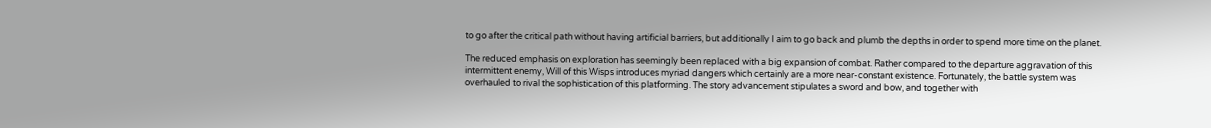to go after the critical path without having artificial barriers, but additionally I aim to go back and plumb the depths in order to spend more time on the planet.

The reduced emphasis on exploration has seemingly been replaced with a big expansion of combat. Rather compared to the departure aggravation of this intermittent enemy, Will of this Wisps introduces myriad dangers which certainly are a more near-constant existence. Fortunately, the battle system was overhauled to rival the sophistication of this platforming. The story advancement stipulates a sword and bow, and together with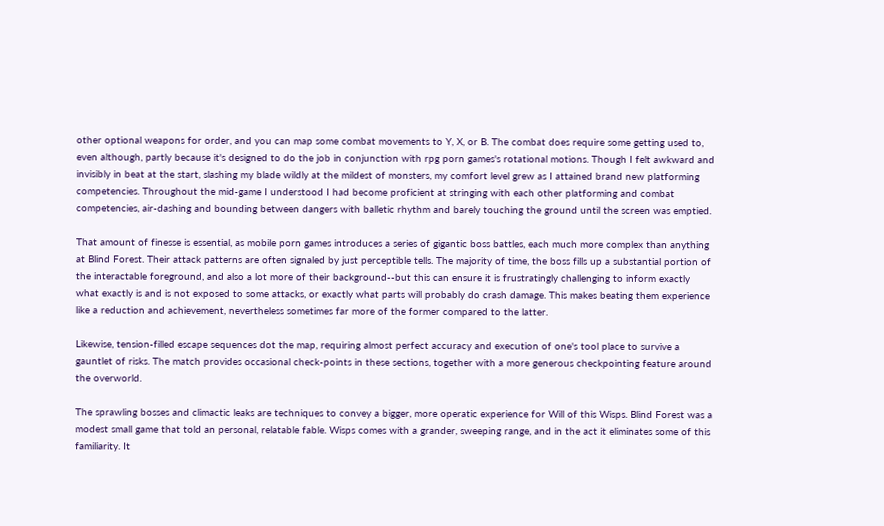other optional weapons for order, and you can map some combat movements to Y, X, or B. The combat does require some getting used to, even although, partly because it's designed to do the job in conjunction with rpg porn games's rotational motions. Though I felt awkward and invisibly in beat at the start, slashing my blade wildly at the mildest of monsters, my comfort level grew as I attained brand new platforming competencies. Throughout the mid-game I understood I had become proficient at stringing with each other platforming and combat competencies, air-dashing and bounding between dangers with balletic rhythm and barely touching the ground until the screen was emptied.

That amount of finesse is essential, as mobile porn games introduces a series of gigantic boss battles, each much more complex than anything at Blind Forest. Their attack patterns are often signaled by just perceptible tells. The majority of time, the boss fills up a substantial portion of the interactable foreground, and also a lot more of their background--but this can ensure it is frustratingly challenging to inform exactly what exactly is and is not exposed to some attacks, or exactly what parts will probably do crash damage. This makes beating them experience like a reduction and achievement, nevertheless sometimes far more of the former compared to the latter.

Likewise, tension-filled escape sequences dot the map, requiring almost perfect accuracy and execution of one's tool place to survive a gauntlet of risks. The match provides occasional check-points in these sections, together with a more generous checkpointing feature around the overworld.

The sprawling bosses and climactic leaks are techniques to convey a bigger, more operatic experience for Will of this Wisps. Blind Forest was a modest small game that told an personal, relatable fable. Wisps comes with a grander, sweeping range, and in the act it eliminates some of this familiarity. It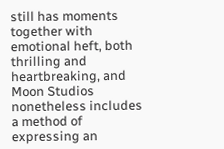still has moments together with emotional heft, both thrilling and heartbreaking, and Moon Studios nonetheless includes a method of expressing an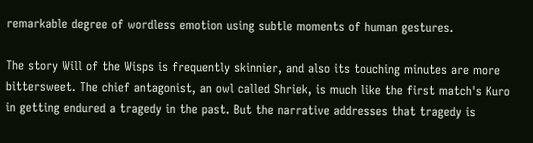remarkable degree of wordless emotion using subtle moments of human gestures.

The story Will of the Wisps is frequently skinnier, and also its touching minutes are more bittersweet. The chief antagonist, an owl called Shriek, is much like the first match's Kuro in getting endured a tragedy in the past. But the narrative addresses that tragedy is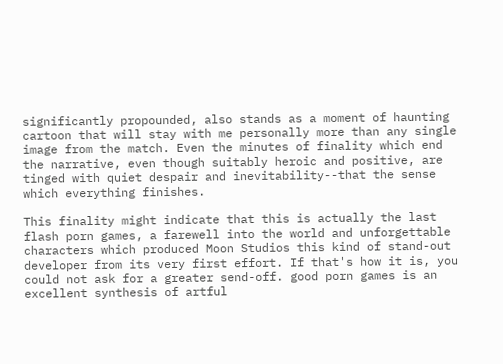significantly propounded, also stands as a moment of haunting cartoon that will stay with me personally more than any single image from the match. Even the minutes of finality which end the narrative, even though suitably heroic and positive, are tinged with quiet despair and inevitability--that the sense which everything finishes.

This finality might indicate that this is actually the last flash porn games, a farewell into the world and unforgettable characters which produced Moon Studios this kind of stand-out developer from its very first effort. If that's how it is, you could not ask for a greater send-off. good porn games is an excellent synthesis of artful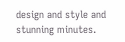design and style and stunning minutes.